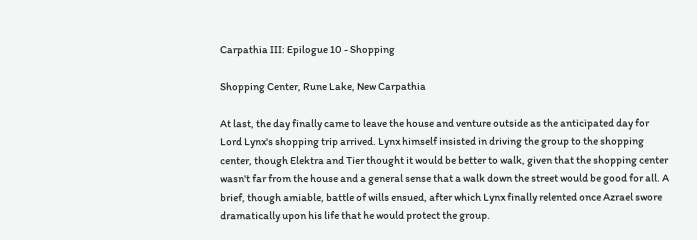Carpathia III: Epilogue 10 - Shopping

Shopping Center, Rune Lake, New Carpathia

At last, the day finally came to leave the house and venture outside as the anticipated day for Lord Lynx's shopping trip arrived. Lynx himself insisted in driving the group to the shopping center, though Elektra and Tier thought it would be better to walk, given that the shopping center wasn't far from the house and a general sense that a walk down the street would be good for all. A brief, though amiable, battle of wills ensued, after which Lynx finally relented once Azrael swore dramatically upon his life that he would protect the group.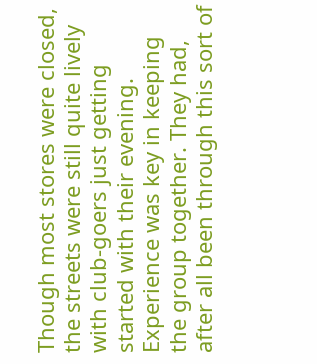Though most stores were closed, the streets were still quite lively with club-goers just getting started with their evening. Experience was key in keeping the group together. They had, after all been through this sort of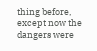thing before, except now the dangers were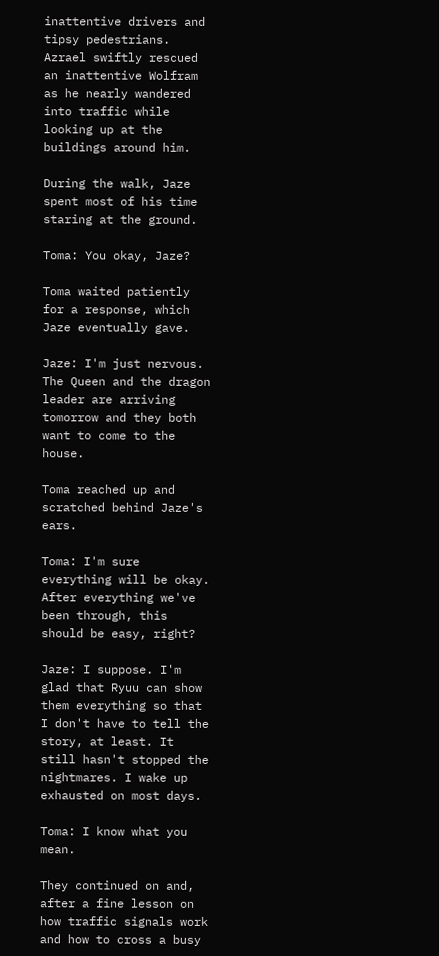inattentive drivers and tipsy pedestrians. Azrael swiftly rescued an inattentive Wolfram as he nearly wandered into traffic while looking up at the buildings around him.

During the walk, Jaze spent most of his time staring at the ground.

Toma: You okay, Jaze?

Toma waited patiently for a response, which Jaze eventually gave.

Jaze: I'm just nervous. The Queen and the dragon leader are arriving tomorrow and they both want to come to the house.

Toma reached up and scratched behind Jaze's ears.

Toma: I'm sure everything will be okay. After everything we've been through, this should be easy, right?

Jaze: I suppose. I'm glad that Ryuu can show them everything so that I don't have to tell the story, at least. It still hasn't stopped the nightmares. I wake up exhausted on most days.

Toma: I know what you mean.

They continued on and, after a fine lesson on how traffic signals work and how to cross a busy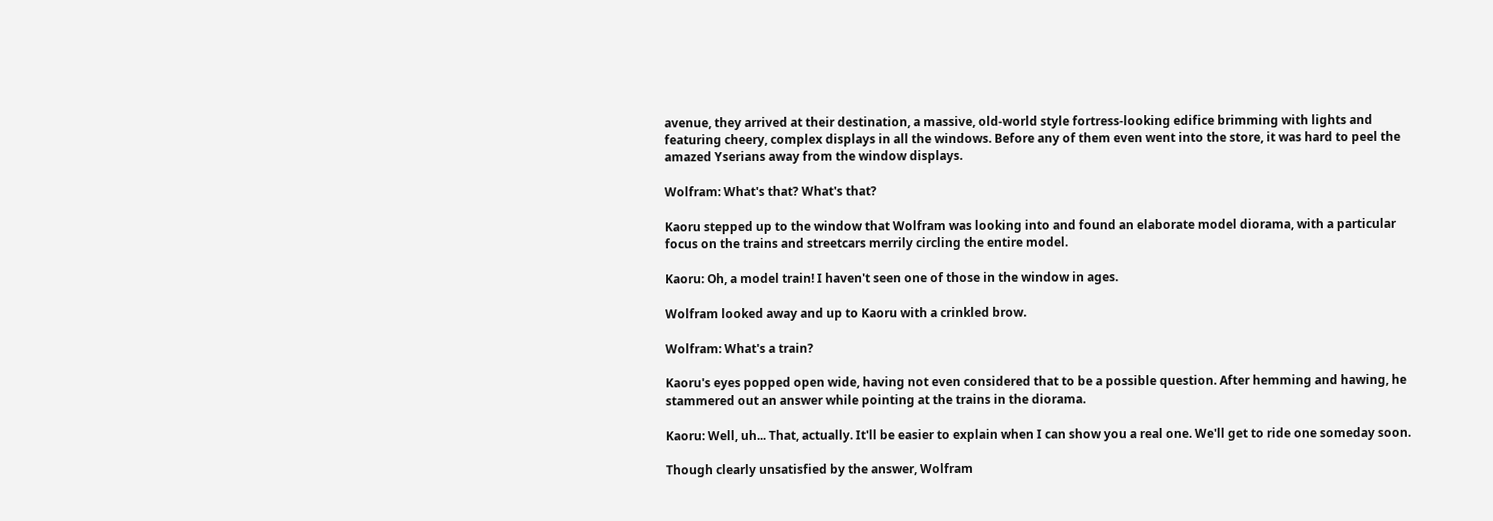avenue, they arrived at their destination, a massive, old-world style fortress-looking edifice brimming with lights and featuring cheery, complex displays in all the windows. Before any of them even went into the store, it was hard to peel the amazed Yserians away from the window displays.

Wolfram: What's that? What's that?

Kaoru stepped up to the window that Wolfram was looking into and found an elaborate model diorama, with a particular focus on the trains and streetcars merrily circling the entire model.

Kaoru: Oh, a model train! I haven't seen one of those in the window in ages.

Wolfram looked away and up to Kaoru with a crinkled brow.

Wolfram: What's a train?

Kaoru's eyes popped open wide, having not even considered that to be a possible question. After hemming and hawing, he stammered out an answer while pointing at the trains in the diorama.

Kaoru: Well, uh... That, actually. It'll be easier to explain when I can show you a real one. We'll get to ride one someday soon.

Though clearly unsatisfied by the answer, Wolfram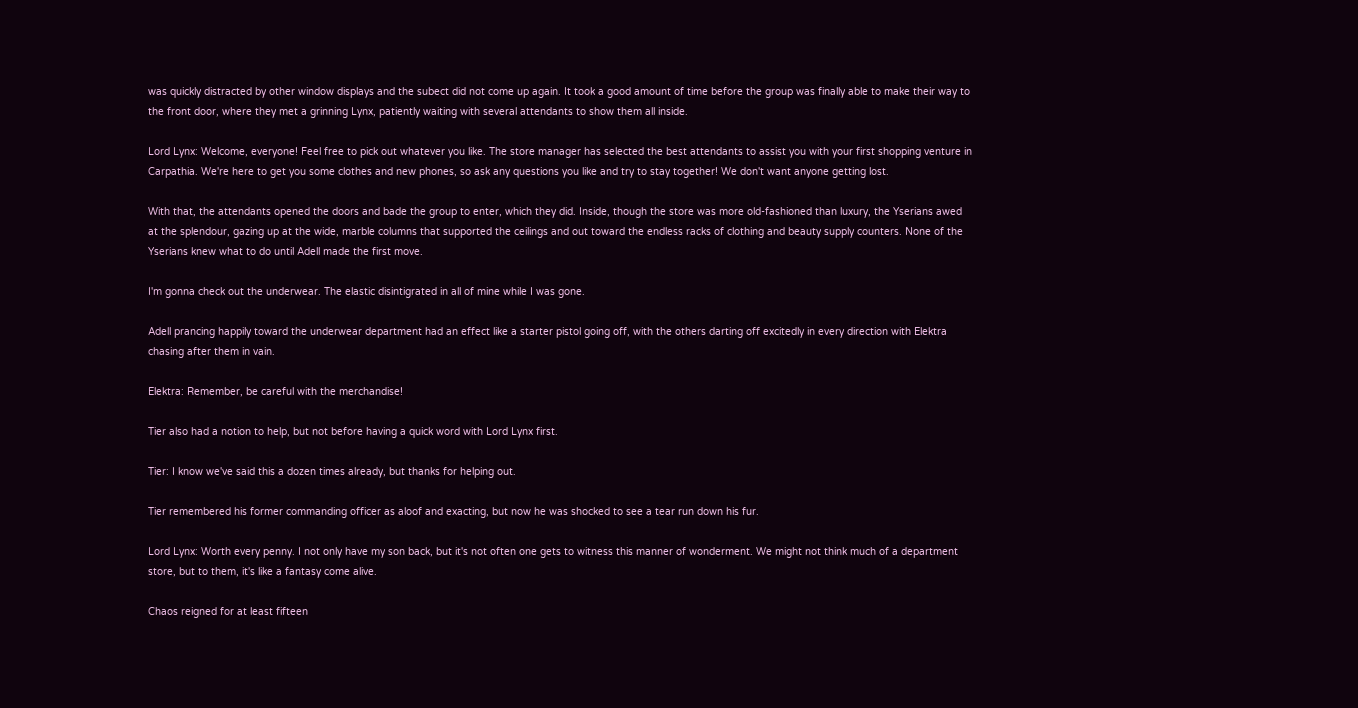was quickly distracted by other window displays and the subect did not come up again. It took a good amount of time before the group was finally able to make their way to the front door, where they met a grinning Lynx, patiently waiting with several attendants to show them all inside.

Lord Lynx: Welcome, everyone! Feel free to pick out whatever you like. The store manager has selected the best attendants to assist you with your first shopping venture in Carpathia. We're here to get you some clothes and new phones, so ask any questions you like and try to stay together! We don't want anyone getting lost.

With that, the attendants opened the doors and bade the group to enter, which they did. Inside, though the store was more old-fashioned than luxury, the Yserians awed at the splendour, gazing up at the wide, marble columns that supported the ceilings and out toward the endless racks of clothing and beauty supply counters. None of the Yserians knew what to do until Adell made the first move.

I'm gonna check out the underwear. The elastic disintigrated in all of mine while I was gone.

Adell prancing happily toward the underwear department had an effect like a starter pistol going off, with the others darting off excitedly in every direction with Elektra chasing after them in vain.

Elektra: Remember, be careful with the merchandise!

Tier also had a notion to help, but not before having a quick word with Lord Lynx first.

Tier: I know we've said this a dozen times already, but thanks for helping out.

Tier remembered his former commanding officer as aloof and exacting, but now he was shocked to see a tear run down his fur.

Lord Lynx: Worth every penny. I not only have my son back, but it's not often one gets to witness this manner of wonderment. We might not think much of a department store, but to them, it's like a fantasy come alive.

Chaos reigned for at least fifteen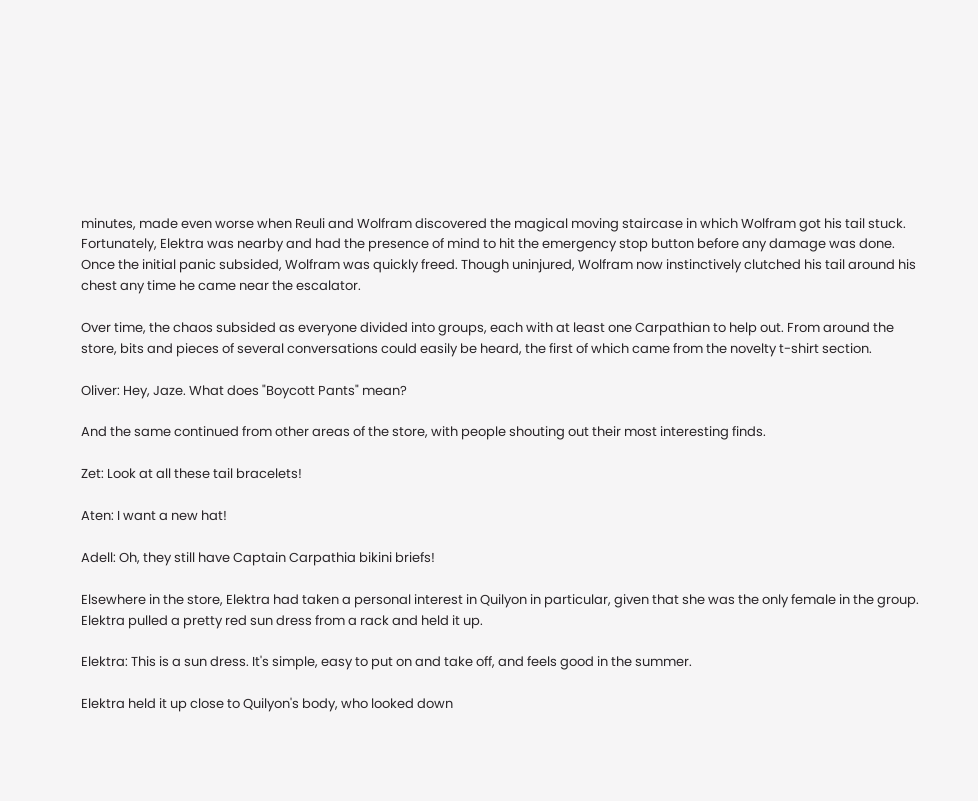minutes, made even worse when Reuli and Wolfram discovered the magical moving staircase in which Wolfram got his tail stuck. Fortunately, Elektra was nearby and had the presence of mind to hit the emergency stop button before any damage was done. Once the initial panic subsided, Wolfram was quickly freed. Though uninjured, Wolfram now instinctively clutched his tail around his chest any time he came near the escalator.

Over time, the chaos subsided as everyone divided into groups, each with at least one Carpathian to help out. From around the store, bits and pieces of several conversations could easily be heard, the first of which came from the novelty t-shirt section.

Oliver: Hey, Jaze. What does "Boycott Pants" mean?

And the same continued from other areas of the store, with people shouting out their most interesting finds.

Zet: Look at all these tail bracelets!

Aten: I want a new hat!

Adell: Oh, they still have Captain Carpathia bikini briefs!

Elsewhere in the store, Elektra had taken a personal interest in Quilyon in particular, given that she was the only female in the group. Elektra pulled a pretty red sun dress from a rack and held it up.

Elektra: This is a sun dress. It's simple, easy to put on and take off, and feels good in the summer.

Elektra held it up close to Quilyon's body, who looked down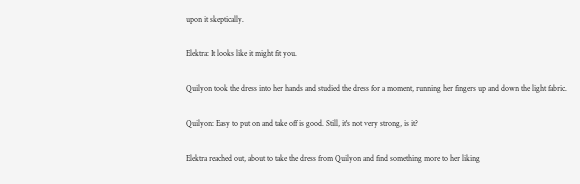upon it skeptically.

Elektra: It looks like it might fit you.

Quilyon took the dress into her hands and studied the dress for a moment, running her fingers up and down the light fabric.

Quilyon: Easy to put on and take off is good. Still, it's not very strong, is it?

Elektra reached out, about to take the dress from Quilyon and find something more to her liking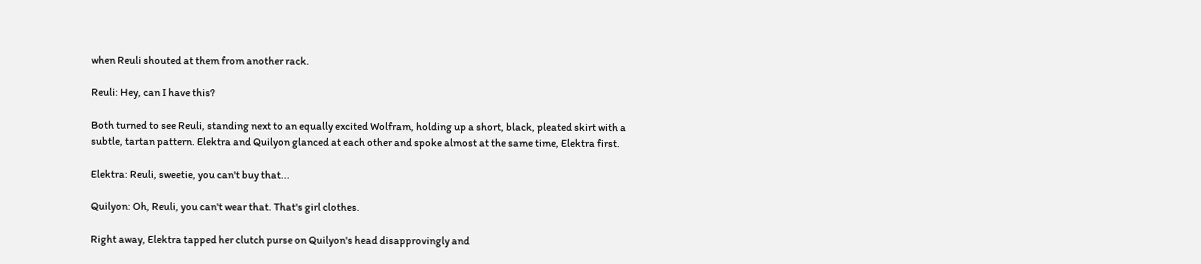when Reuli shouted at them from another rack.

Reuli: Hey, can I have this?

Both turned to see Reuli, standing next to an equally excited Wolfram, holding up a short, black, pleated skirt with a subtle, tartan pattern. Elektra and Quilyon glanced at each other and spoke almost at the same time, Elektra first.

Elektra: Reuli, sweetie, you can't buy that...

Quilyon: Oh, Reuli, you can't wear that. That's girl clothes.

Right away, Elektra tapped her clutch purse on Quilyon's head disapprovingly and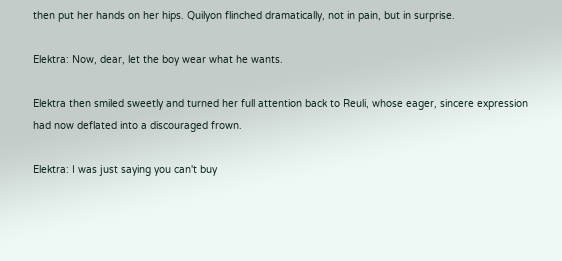then put her hands on her hips. Quilyon flinched dramatically, not in pain, but in surprise.

Elektra: Now, dear, let the boy wear what he wants.

Elektra then smiled sweetly and turned her full attention back to Reuli, whose eager, sincere expression had now deflated into a discouraged frown.

Elektra: I was just saying you can't buy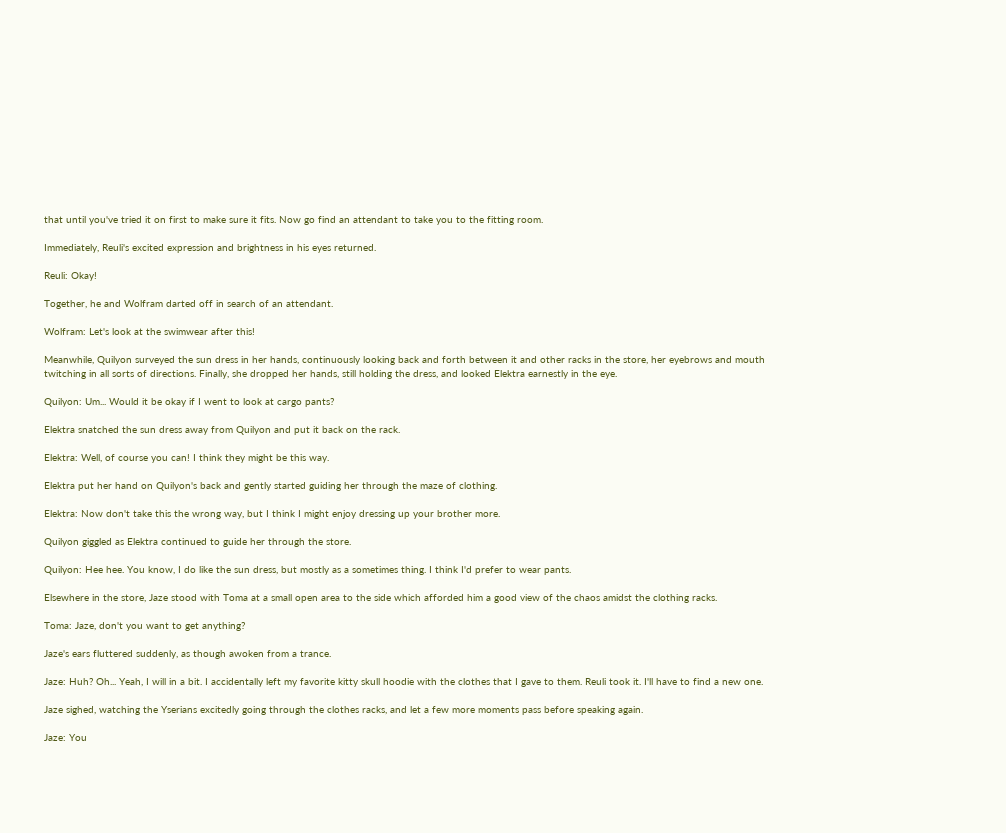that until you've tried it on first to make sure it fits. Now go find an attendant to take you to the fitting room.

Immediately, Reuli's excited expression and brightness in his eyes returned.

Reuli: Okay!

Together, he and Wolfram darted off in search of an attendant.

Wolfram: Let's look at the swimwear after this!

Meanwhile, Quilyon surveyed the sun dress in her hands, continuously looking back and forth between it and other racks in the store, her eyebrows and mouth twitching in all sorts of directions. Finally, she dropped her hands, still holding the dress, and looked Elektra earnestly in the eye.

Quilyon: Um... Would it be okay if I went to look at cargo pants?

Elektra snatched the sun dress away from Quilyon and put it back on the rack.

Elektra: Well, of course you can! I think they might be this way.

Elektra put her hand on Quilyon's back and gently started guiding her through the maze of clothing.

Elektra: Now don't take this the wrong way, but I think I might enjoy dressing up your brother more.

Quilyon giggled as Elektra continued to guide her through the store.

Quilyon: Hee hee. You know, I do like the sun dress, but mostly as a sometimes thing. I think I'd prefer to wear pants.

Elsewhere in the store, Jaze stood with Toma at a small open area to the side which afforded him a good view of the chaos amidst the clothing racks.

Toma: Jaze, don't you want to get anything?

Jaze's ears fluttered suddenly, as though awoken from a trance.

Jaze: Huh? Oh... Yeah, I will in a bit. I accidentally left my favorite kitty skull hoodie with the clothes that I gave to them. Reuli took it. I'll have to find a new one.

Jaze sighed, watching the Yserians excitedly going through the clothes racks, and let a few more moments pass before speaking again.

Jaze: You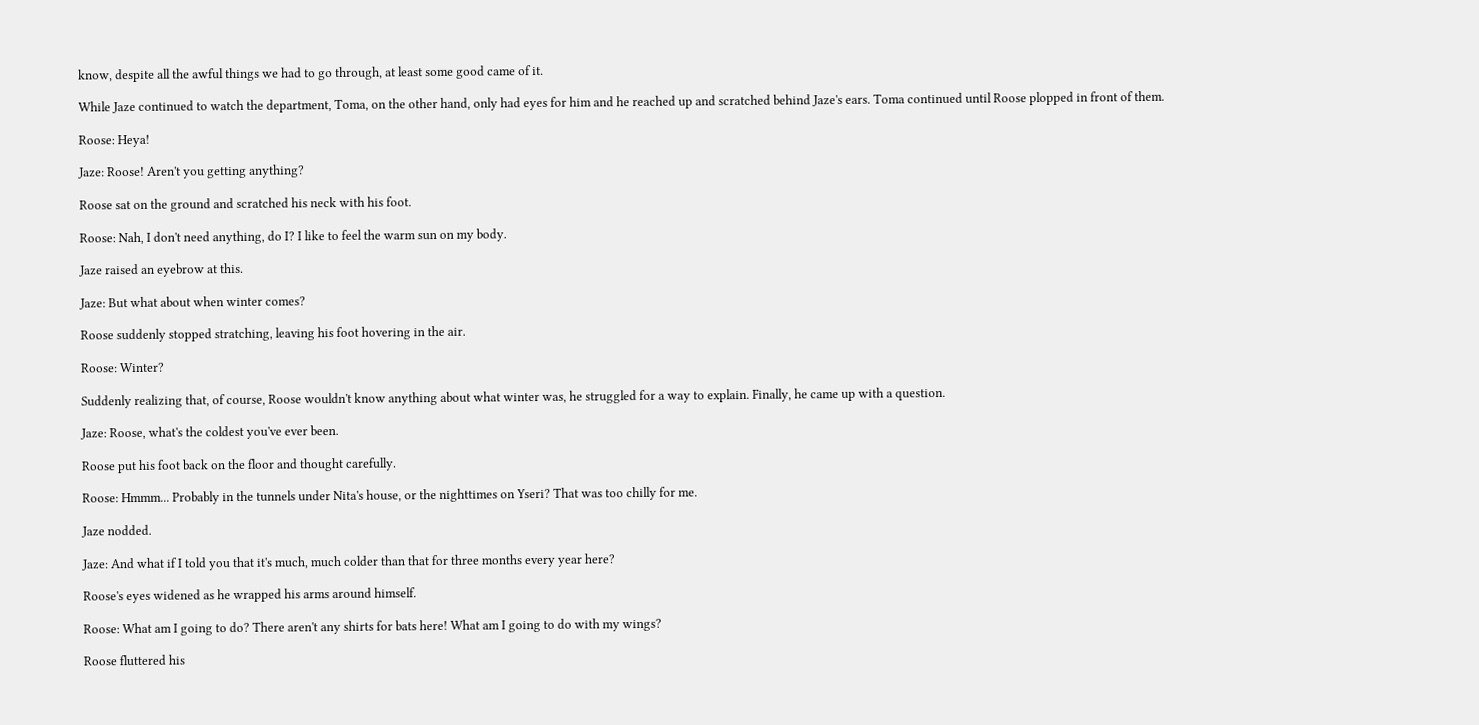know, despite all the awful things we had to go through, at least some good came of it.

While Jaze continued to watch the department, Toma, on the other hand, only had eyes for him and he reached up and scratched behind Jaze's ears. Toma continued until Roose plopped in front of them.

Roose: Heya!

Jaze: Roose! Aren't you getting anything?

Roose sat on the ground and scratched his neck with his foot.

Roose: Nah, I don't need anything, do I? I like to feel the warm sun on my body.

Jaze raised an eyebrow at this.

Jaze: But what about when winter comes?

Roose suddenly stopped stratching, leaving his foot hovering in the air.

Roose: Winter?

Suddenly realizing that, of course, Roose wouldn't know anything about what winter was, he struggled for a way to explain. Finally, he came up with a question.

Jaze: Roose, what's the coldest you've ever been.

Roose put his foot back on the floor and thought carefully.

Roose: Hmmm... Probably in the tunnels under Nita's house, or the nighttimes on Yseri? That was too chilly for me.

Jaze nodded.

Jaze: And what if I told you that it's much, much colder than that for three months every year here?

Roose's eyes widened as he wrapped his arms around himself.

Roose: What am I going to do? There aren't any shirts for bats here! What am I going to do with my wings?

Roose fluttered his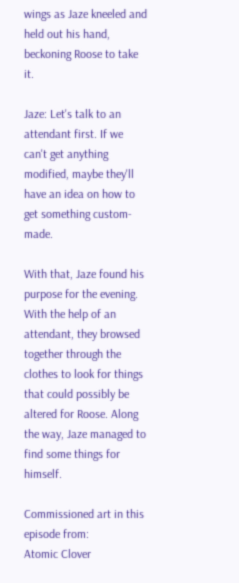wings as Jaze kneeled and held out his hand, beckoning Roose to take it.

Jaze: Let's talk to an attendant first. If we can't get anything modified, maybe they'll have an idea on how to get something custom-made.

With that, Jaze found his purpose for the evening. With the help of an attendant, they browsed together through the clothes to look for things that could possibly be altered for Roose. Along the way, Jaze managed to find some things for himself.

Commissioned art in this episode from:
Atomic Clover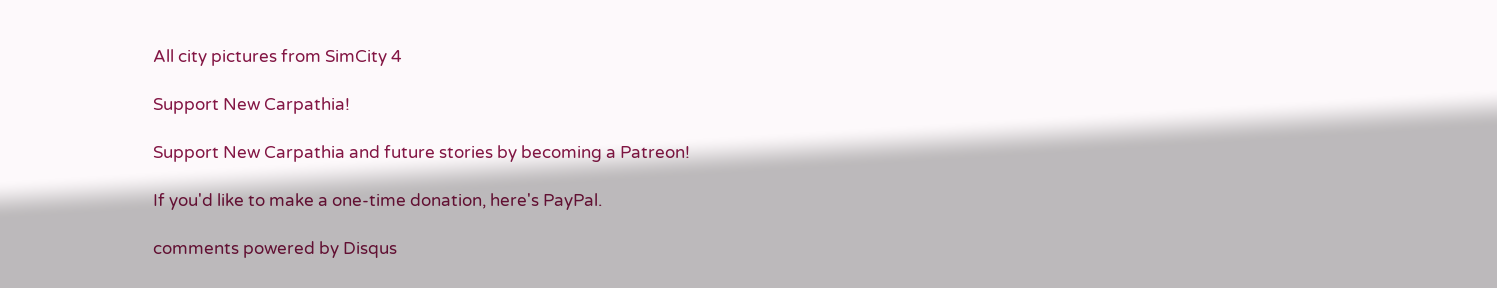All city pictures from SimCity 4

Support New Carpathia!

Support New Carpathia and future stories by becoming a Patreon!

If you'd like to make a one-time donation, here's PayPal.

comments powered by Disqus